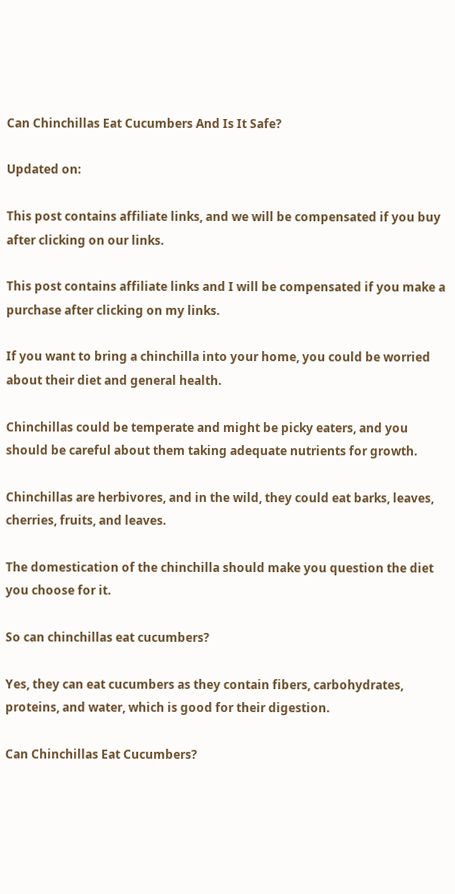Can Chinchillas Eat Cucumbers And Is It Safe?

Updated on:

This post contains affiliate links, and we will be compensated if you buy after clicking on our links.

This post contains affiliate links and I will be compensated if you make a purchase after clicking on my links.

If you want to bring a chinchilla into your home, you could be worried about their diet and general health.

Chinchillas could be temperate and might be picky eaters, and you should be careful about them taking adequate nutrients for growth.

Chinchillas are herbivores, and in the wild, they could eat barks, leaves, cherries, fruits, and leaves.

The domestication of the chinchilla should make you question the diet you choose for it.

So can chinchillas eat cucumbers?

Yes, they can eat cucumbers as they contain fibers, carbohydrates, proteins, and water, which is good for their digestion.

Can Chinchillas Eat Cucumbers?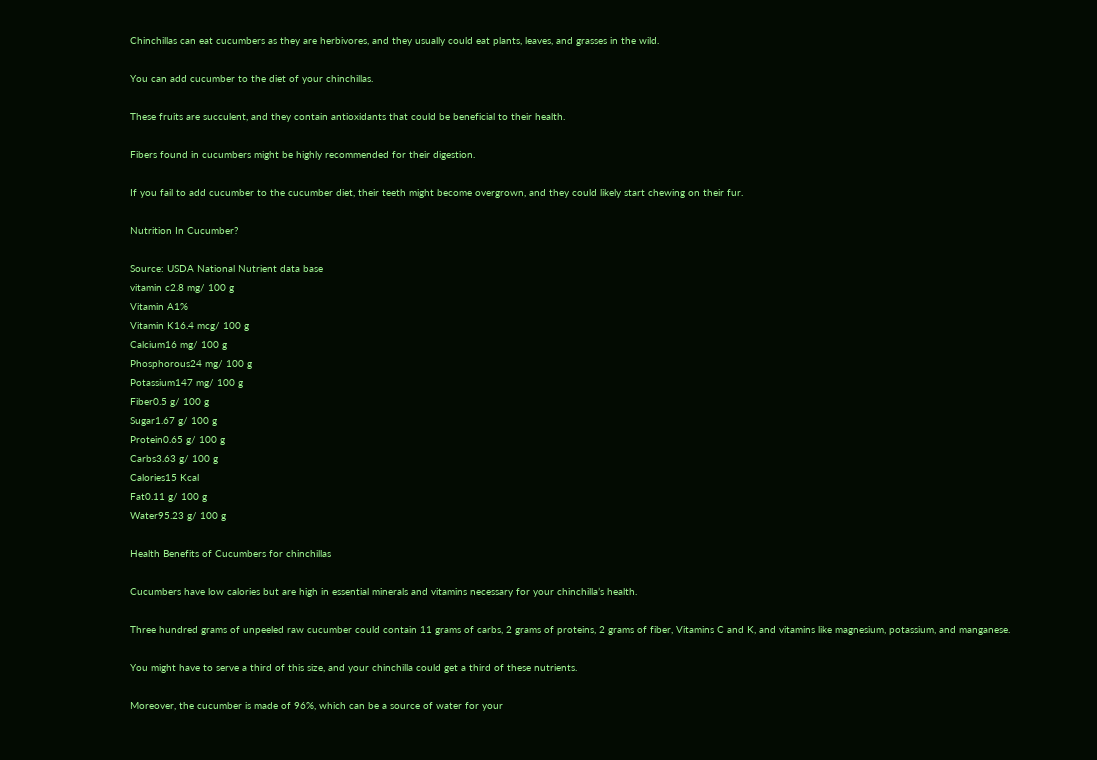Chinchillas can eat cucumbers as they are herbivores, and they usually could eat plants, leaves, and grasses in the wild.

You can add cucumber to the diet of your chinchillas.

These fruits are succulent, and they contain antioxidants that could be beneficial to their health.

Fibers found in cucumbers might be highly recommended for their digestion.

If you fail to add cucumber to the cucumber diet, their teeth might become overgrown, and they could likely start chewing on their fur.

Nutrition In Cucumber?

Source: USDA National Nutrient data base
vitamin c2.8 mg/ 100 g
Vitamin A1%
Vitamin K16.4 mcg/ 100 g
Calcium16 mg/ 100 g
Phosphorous24 mg/ 100 g
Potassium147 mg/ 100 g
Fiber0.5 g/ 100 g
Sugar1.67 g/ 100 g
Protein0.65 g/ 100 g
Carbs3.63 g/ 100 g
Calories15 Kcal
Fat0.11 g/ 100 g
Water95.23 g/ 100 g

Health Benefits of Cucumbers for chinchillas

Cucumbers have low calories but are high in essential minerals and vitamins necessary for your chinchilla’s health.

Three hundred grams of unpeeled raw cucumber could contain 11 grams of carbs, 2 grams of proteins, 2 grams of fiber, Vitamins C and K, and vitamins like magnesium, potassium, and manganese.

You might have to serve a third of this size, and your chinchilla could get a third of these nutrients.

Moreover, the cucumber is made of 96%, which can be a source of water for your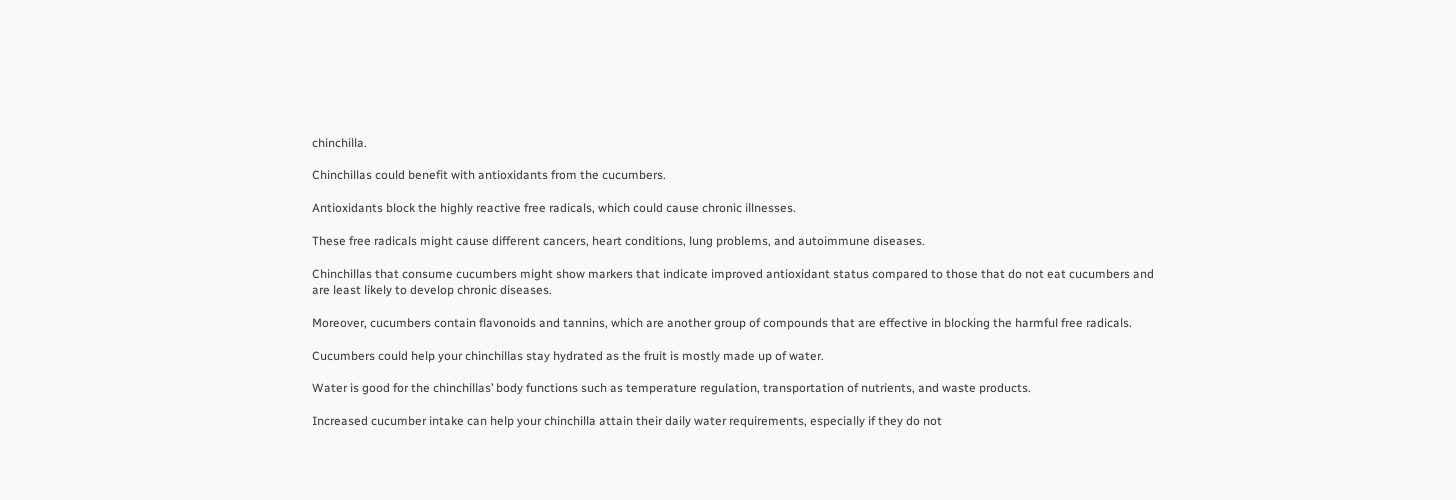chinchilla.

Chinchillas could benefit with antioxidants from the cucumbers.

Antioxidants block the highly reactive free radicals, which could cause chronic illnesses.

These free radicals might cause different cancers, heart conditions, lung problems, and autoimmune diseases.

Chinchillas that consume cucumbers might show markers that indicate improved antioxidant status compared to those that do not eat cucumbers and are least likely to develop chronic diseases.

Moreover, cucumbers contain flavonoids and tannins, which are another group of compounds that are effective in blocking the harmful free radicals.

Cucumbers could help your chinchillas stay hydrated as the fruit is mostly made up of water.

Water is good for the chinchillas’ body functions such as temperature regulation, transportation of nutrients, and waste products.

Increased cucumber intake can help your chinchilla attain their daily water requirements, especially if they do not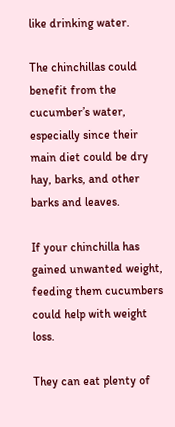like drinking water.

The chinchillas could benefit from the cucumber’s water, especially since their main diet could be dry hay, barks, and other barks and leaves.

If your chinchilla has gained unwanted weight, feeding them cucumbers could help with weight loss.

They can eat plenty of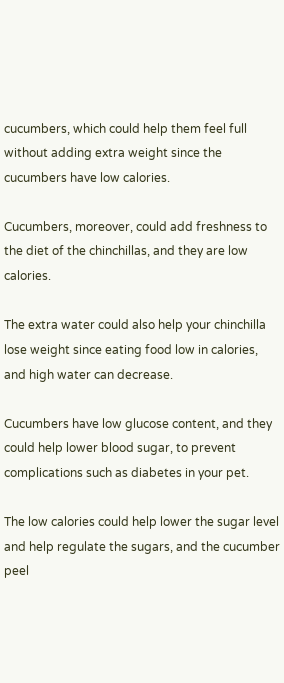cucumbers, which could help them feel full without adding extra weight since the cucumbers have low calories.

Cucumbers, moreover, could add freshness to the diet of the chinchillas, and they are low calories.

The extra water could also help your chinchilla lose weight since eating food low in calories, and high water can decrease.

Cucumbers have low glucose content, and they could help lower blood sugar, to prevent complications such as diabetes in your pet.

The low calories could help lower the sugar level and help regulate the sugars, and the cucumber peel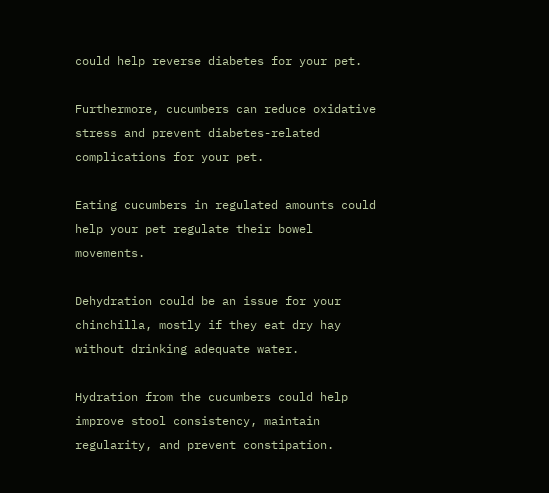could help reverse diabetes for your pet.

Furthermore, cucumbers can reduce oxidative stress and prevent diabetes-related complications for your pet.

Eating cucumbers in regulated amounts could help your pet regulate their bowel movements.

Dehydration could be an issue for your chinchilla, mostly if they eat dry hay without drinking adequate water.

Hydration from the cucumbers could help improve stool consistency, maintain regularity, and prevent constipation.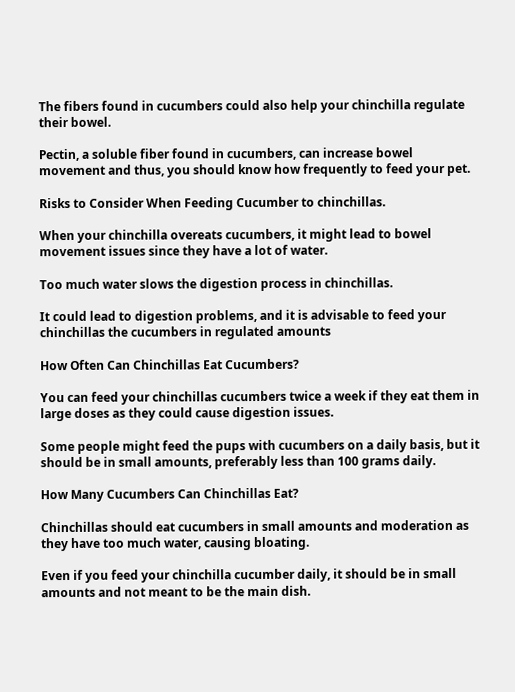The fibers found in cucumbers could also help your chinchilla regulate their bowel.

Pectin, a soluble fiber found in cucumbers, can increase bowel movement and thus, you should know how frequently to feed your pet.

Risks to Consider When Feeding Cucumber to chinchillas.

When your chinchilla overeats cucumbers, it might lead to bowel movement issues since they have a lot of water.

Too much water slows the digestion process in chinchillas.

It could lead to digestion problems, and it is advisable to feed your chinchillas the cucumbers in regulated amounts

How Often Can Chinchillas Eat Cucumbers?

You can feed your chinchillas cucumbers twice a week if they eat them in large doses as they could cause digestion issues.

Some people might feed the pups with cucumbers on a daily basis, but it should be in small amounts, preferably less than 100 grams daily.

How Many Cucumbers Can Chinchillas Eat?

Chinchillas should eat cucumbers in small amounts and moderation as they have too much water, causing bloating.

Even if you feed your chinchilla cucumber daily, it should be in small amounts and not meant to be the main dish.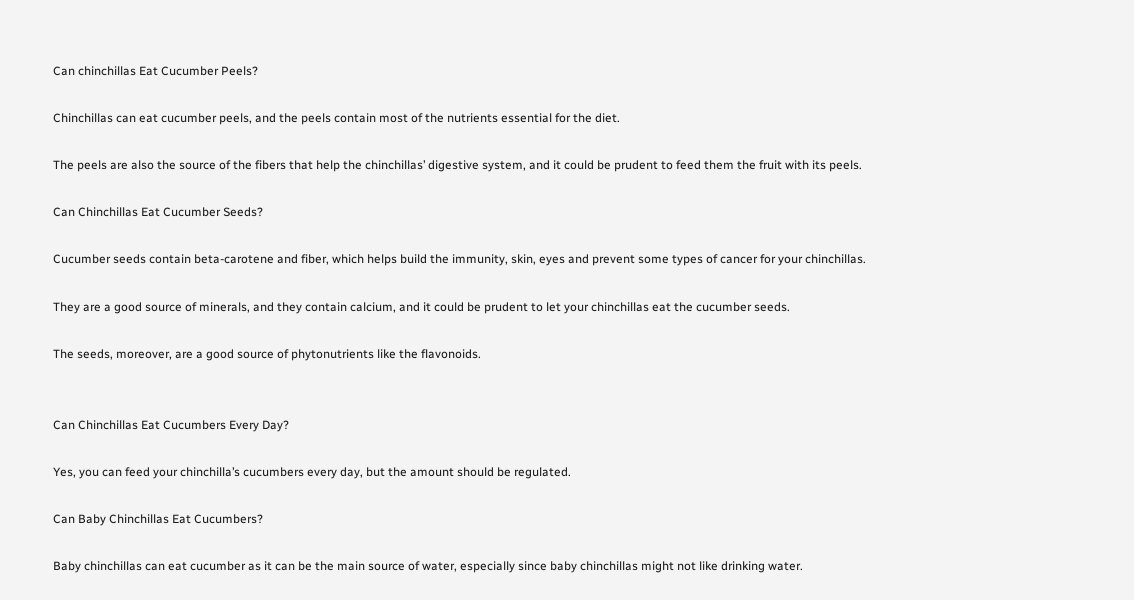Can chinchillas Eat Cucumber Peels?

Chinchillas can eat cucumber peels, and the peels contain most of the nutrients essential for the diet.

The peels are also the source of the fibers that help the chinchillas’ digestive system, and it could be prudent to feed them the fruit with its peels.

Can Chinchillas Eat Cucumber Seeds?

Cucumber seeds contain beta-carotene and fiber, which helps build the immunity, skin, eyes and prevent some types of cancer for your chinchillas.

They are a good source of minerals, and they contain calcium, and it could be prudent to let your chinchillas eat the cucumber seeds.

The seeds, moreover, are a good source of phytonutrients like the flavonoids.


Can Chinchillas Eat Cucumbers Every Day?

Yes, you can feed your chinchilla’s cucumbers every day, but the amount should be regulated.

Can Baby Chinchillas Eat Cucumbers?

Baby chinchillas can eat cucumber as it can be the main source of water, especially since baby chinchillas might not like drinking water.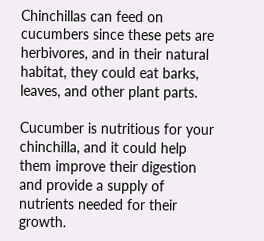Chinchillas can feed on cucumbers since these pets are herbivores, and in their natural habitat, they could eat barks, leaves, and other plant parts.

Cucumber is nutritious for your chinchilla, and it could help them improve their digestion and provide a supply of nutrients needed for their growth.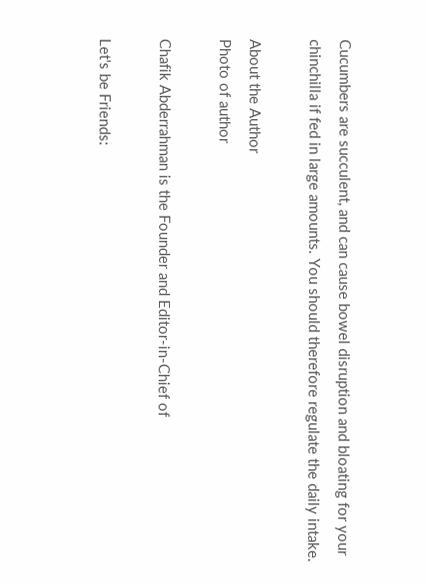Cucumbers are succulent, and can cause bowel disruption and bloating for your chinchilla if fed in large amounts. You should therefore regulate the daily intake.

About the Author
Photo of author

Chafik Abderrahman is the Founder and Editor-in-Chief of

Let's be Friends: